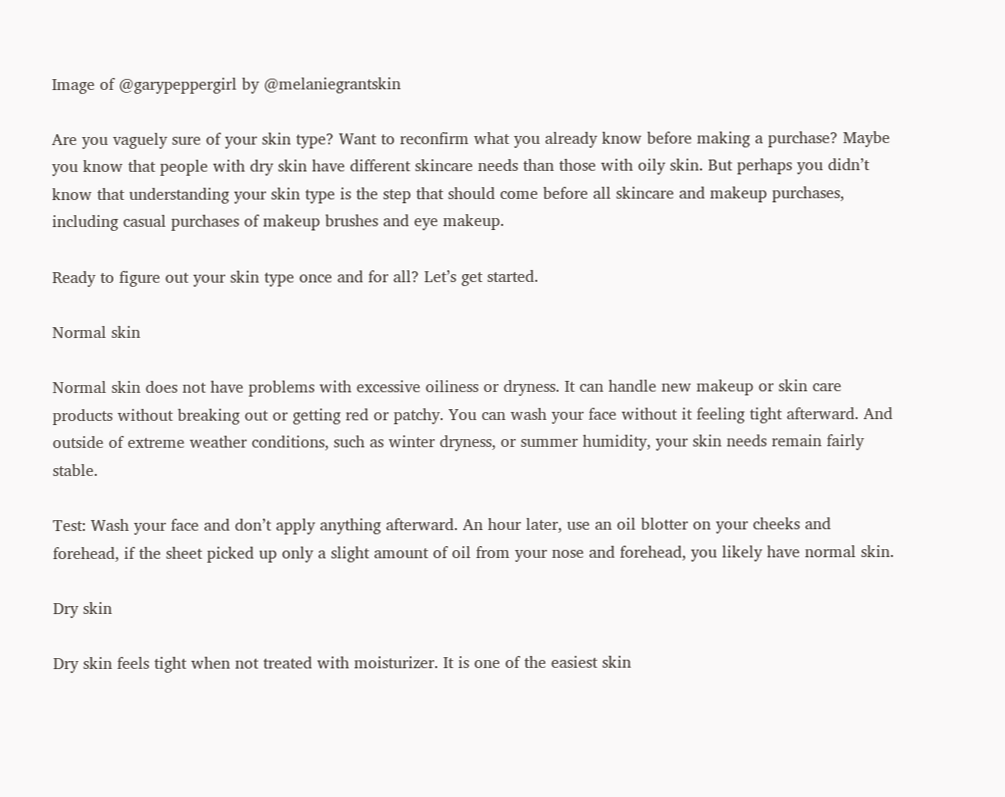Image of @garypeppergirl by @melaniegrantskin

Are you vaguely sure of your skin type? Want to reconfirm what you already know before making a purchase? Maybe you know that people with dry skin have different skincare needs than those with oily skin. But perhaps you didn’t know that understanding your skin type is the step that should come before all skincare and makeup purchases, including casual purchases of makeup brushes and eye makeup.

Ready to figure out your skin type once and for all? Let’s get started.

Normal skin

Normal skin does not have problems with excessive oiliness or dryness. It can handle new makeup or skin care products without breaking out or getting red or patchy. You can wash your face without it feeling tight afterward. And outside of extreme weather conditions, such as winter dryness, or summer humidity, your skin needs remain fairly stable.

Test: Wash your face and don’t apply anything afterward. An hour later, use an oil blotter on your cheeks and forehead, if the sheet picked up only a slight amount of oil from your nose and forehead, you likely have normal skin.

Dry skin

Dry skin feels tight when not treated with moisturizer. It is one of the easiest skin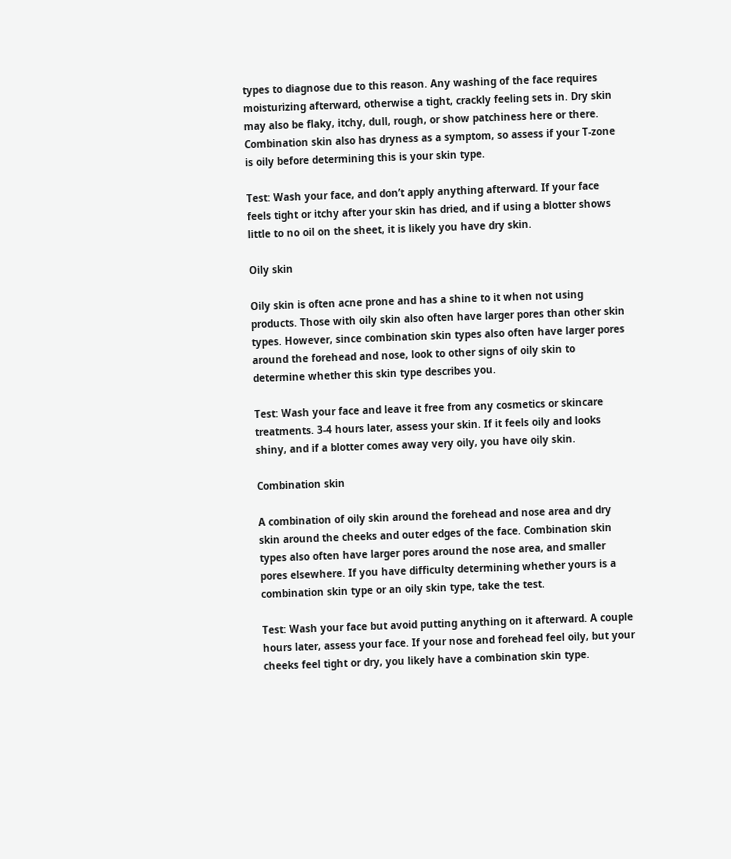types to diagnose due to this reason. Any washing of the face requires moisturizing afterward, otherwise a tight, crackly feeling sets in. Dry skin may also be flaky, itchy, dull, rough, or show patchiness here or there. Combination skin also has dryness as a symptom, so assess if your T-zone is oily before determining this is your skin type.

Test: Wash your face, and don’t apply anything afterward. If your face feels tight or itchy after your skin has dried, and if using a blotter shows little to no oil on the sheet, it is likely you have dry skin.

Oily skin

Oily skin is often acne prone and has a shine to it when not using products. Those with oily skin also often have larger pores than other skin types. However, since combination skin types also often have larger pores around the forehead and nose, look to other signs of oily skin to determine whether this skin type describes you.

Test: Wash your face and leave it free from any cosmetics or skincare treatments. 3-4 hours later, assess your skin. If it feels oily and looks shiny, and if a blotter comes away very oily, you have oily skin.

Combination skin

A combination of oily skin around the forehead and nose area and dry skin around the cheeks and outer edges of the face. Combination skin types also often have larger pores around the nose area, and smaller pores elsewhere. If you have difficulty determining whether yours is a combination skin type or an oily skin type, take the test.

Test: Wash your face but avoid putting anything on it afterward. A couple hours later, assess your face. If your nose and forehead feel oily, but your cheeks feel tight or dry, you likely have a combination skin type.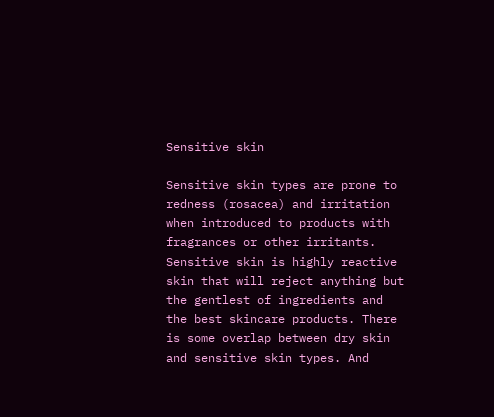Sensitive skin

Sensitive skin types are prone to redness (rosacea) and irritation when introduced to products with fragrances or other irritants. Sensitive skin is highly reactive skin that will reject anything but the gentlest of ingredients and the best skincare products. There is some overlap between dry skin and sensitive skin types. And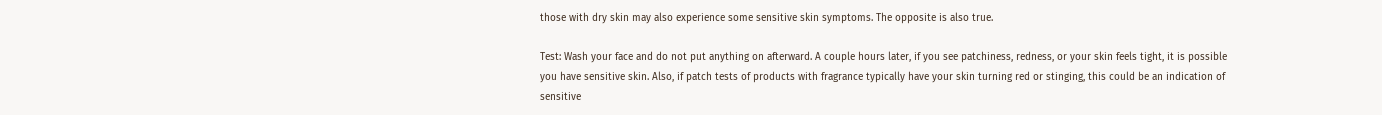those with dry skin may also experience some sensitive skin symptoms. The opposite is also true.

Test: Wash your face and do not put anything on afterward. A couple hours later, if you see patchiness, redness, or your skin feels tight, it is possible you have sensitive skin. Also, if patch tests of products with fragrance typically have your skin turning red or stinging, this could be an indication of sensitive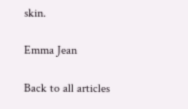skin.

Emma Jean

Back to all articles